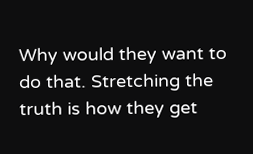Why would they want to do that. Stretching the truth is how they get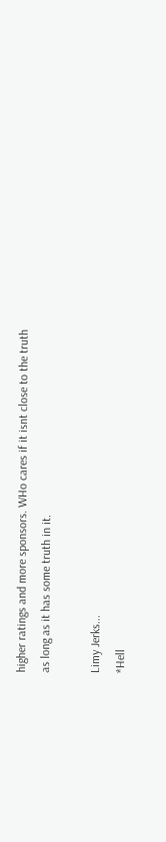higher ratings and more sponsors. WHo cares if it isnt close to the truth as long as it has some truth in it.

Limy Jerks...
*Hell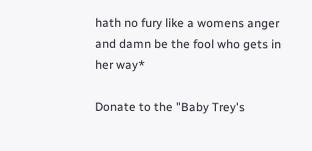hath no fury like a womens anger and damn be the fool who gets in her way*

Donate to the "Baby Trey's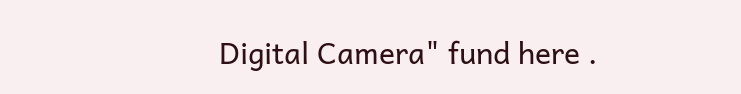Digital Camera" fund here .